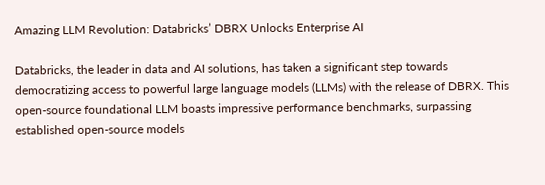Amazing LLM Revolution: Databricks’ DBRX Unlocks Enterprise AI

Databricks, the leader in data and AI solutions, has taken a significant step towards democratizing access to powerful large language models (LLMs) with the release of DBRX. This open-source foundational LLM boasts impressive performance benchmarks, surpassing established open-source models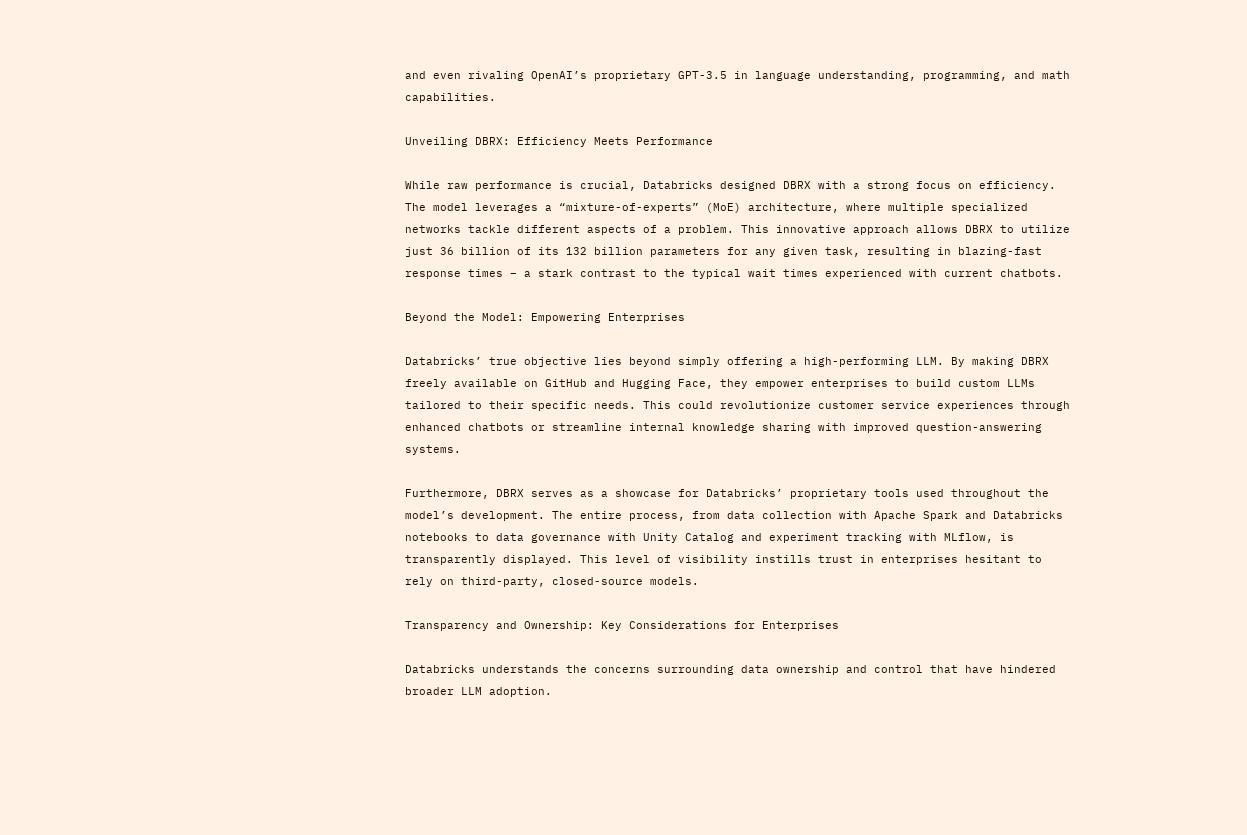and even rivaling OpenAI’s proprietary GPT-3.5 in language understanding, programming, and math capabilities.

Unveiling DBRX: Efficiency Meets Performance

While raw performance is crucial, Databricks designed DBRX with a strong focus on efficiency. The model leverages a “mixture-of-experts” (MoE) architecture, where multiple specialized networks tackle different aspects of a problem. This innovative approach allows DBRX to utilize just 36 billion of its 132 billion parameters for any given task, resulting in blazing-fast response times – a stark contrast to the typical wait times experienced with current chatbots.

Beyond the Model: Empowering Enterprises

Databricks’ true objective lies beyond simply offering a high-performing LLM. By making DBRX freely available on GitHub and Hugging Face, they empower enterprises to build custom LLMs tailored to their specific needs. This could revolutionize customer service experiences through enhanced chatbots or streamline internal knowledge sharing with improved question-answering systems.

Furthermore, DBRX serves as a showcase for Databricks’ proprietary tools used throughout the model’s development. The entire process, from data collection with Apache Spark and Databricks notebooks to data governance with Unity Catalog and experiment tracking with MLflow, is transparently displayed. This level of visibility instills trust in enterprises hesitant to rely on third-party, closed-source models.

Transparency and Ownership: Key Considerations for Enterprises

Databricks understands the concerns surrounding data ownership and control that have hindered broader LLM adoption.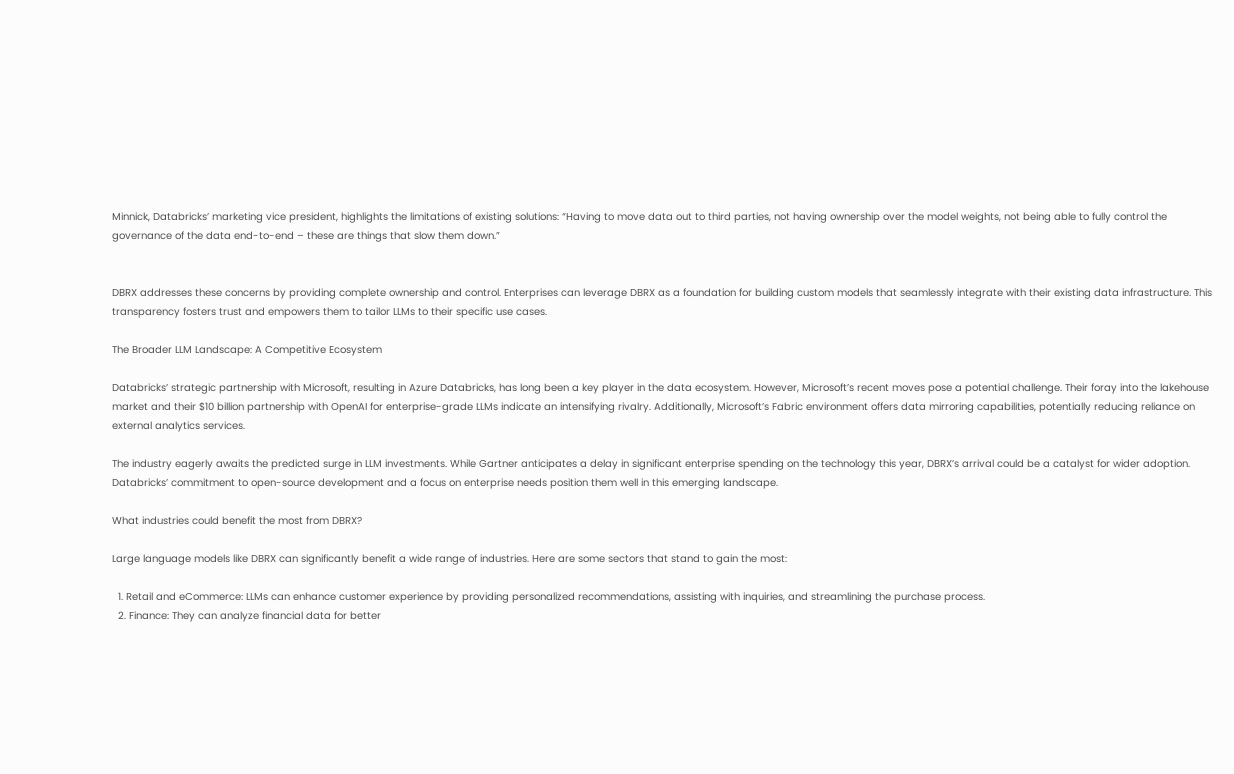Minnick, Databricks’ marketing vice president, highlights the limitations of existing solutions: “Having to move data out to third parties, not having ownership over the model weights, not being able to fully control the governance of the data end-to-end – these are things that slow them down.”


DBRX addresses these concerns by providing complete ownership and control. Enterprises can leverage DBRX as a foundation for building custom models that seamlessly integrate with their existing data infrastructure. This transparency fosters trust and empowers them to tailor LLMs to their specific use cases.

The Broader LLM Landscape: A Competitive Ecosystem

Databricks’ strategic partnership with Microsoft, resulting in Azure Databricks, has long been a key player in the data ecosystem. However, Microsoft’s recent moves pose a potential challenge. Their foray into the lakehouse market and their $10 billion partnership with OpenAI for enterprise-grade LLMs indicate an intensifying rivalry. Additionally, Microsoft’s Fabric environment offers data mirroring capabilities, potentially reducing reliance on external analytics services.

The industry eagerly awaits the predicted surge in LLM investments. While Gartner anticipates a delay in significant enterprise spending on the technology this year, DBRX’s arrival could be a catalyst for wider adoption. Databricks’ commitment to open-source development and a focus on enterprise needs position them well in this emerging landscape.

What industries could benefit the most from DBRX?

Large language models like DBRX can significantly benefit a wide range of industries. Here are some sectors that stand to gain the most:

  1. Retail and eCommerce: LLMs can enhance customer experience by providing personalized recommendations, assisting with inquiries, and streamlining the purchase process.
  2. Finance: They can analyze financial data for better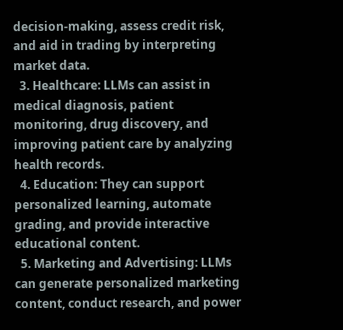decision-making, assess credit risk, and aid in trading by interpreting market data.
  3. Healthcare: LLMs can assist in medical diagnosis, patient monitoring, drug discovery, and improving patient care by analyzing health records.
  4. Education: They can support personalized learning, automate grading, and provide interactive educational content.
  5. Marketing and Advertising: LLMs can generate personalized marketing content, conduct research, and power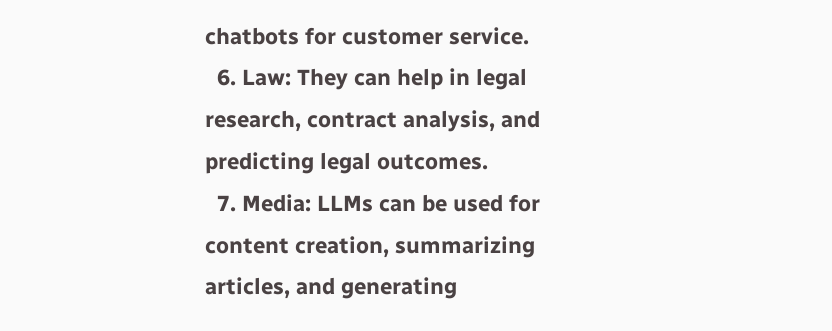chatbots for customer service.
  6. Law: They can help in legal research, contract analysis, and predicting legal outcomes.
  7. Media: LLMs can be used for content creation, summarizing articles, and generating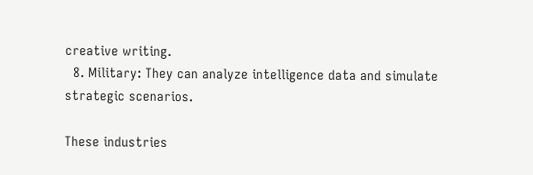creative writing.
  8. Military: They can analyze intelligence data and simulate strategic scenarios.

These industries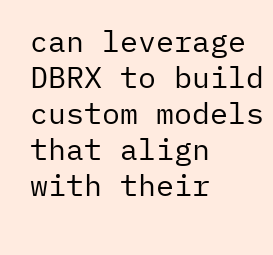can leverage DBRX to build custom models that align with their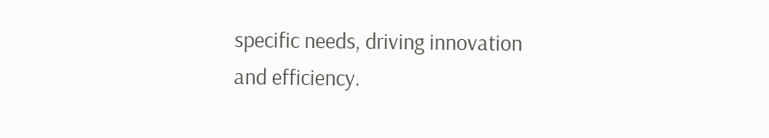specific needs, driving innovation and efficiency.